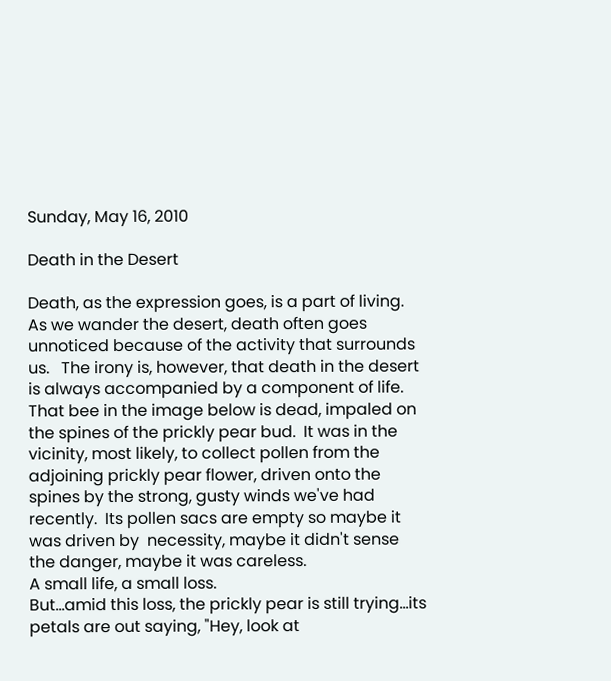Sunday, May 16, 2010

Death in the Desert

Death, as the expression goes, is a part of living.  As we wander the desert, death often goes unnoticed because of the activity that surrounds us.   The irony is, however, that death in the desert is always accompanied by a component of life.
That bee in the image below is dead, impaled on the spines of the prickly pear bud.  It was in the vicinity, most likely, to collect pollen from the adjoining prickly pear flower, driven onto the spines by the strong, gusty winds we've had recently.  Its pollen sacs are empty so maybe it was driven by  necessity, maybe it didn't sense the danger, maybe it was careless.
A small life, a small loss.
But...amid this loss, the prickly pear is still trying...its petals are out saying, "Hey, look at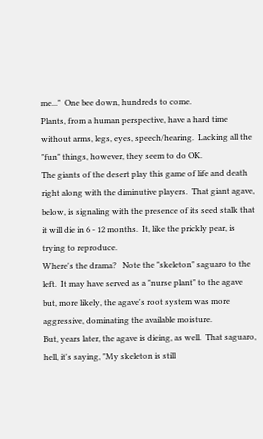me..."  One bee down, hundreds to come.
Plants, from a human perspective, have a hard time without arms, legs, eyes, speech/hearing.  Lacking all the "fun" things, however, they seem to do OK.
The giants of the desert play this game of life and death right along with the diminutive players.  That giant agave, below, is signaling with the presence of its seed stalk that it will die in 6 - 12 months.  It, like the prickly pear, is trying to reproduce.
Where's the drama?   Note the "skeleton" saguaro to the left.  It may have served as a "nurse plant" to the agave but, more likely, the agave's root system was more aggressive, dominating the available moisture.
But, years later, the agave is dieing, as well.  That saguaro, hell, it's saying, "My skeleton is still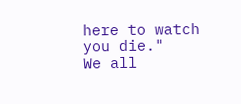here to watch you die."
We all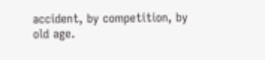accident, by competition, by old age.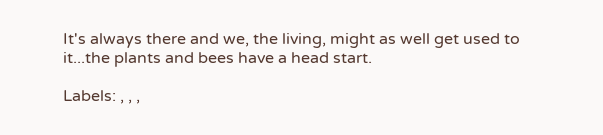It's always there and we, the living, might as well get used to it...the plants and bees have a head start.

Labels: , , ,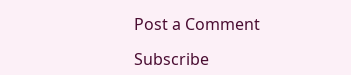Post a Comment

Subscribe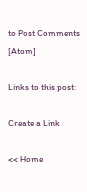to Post Comments [Atom]

Links to this post:

Create a Link

<< Home